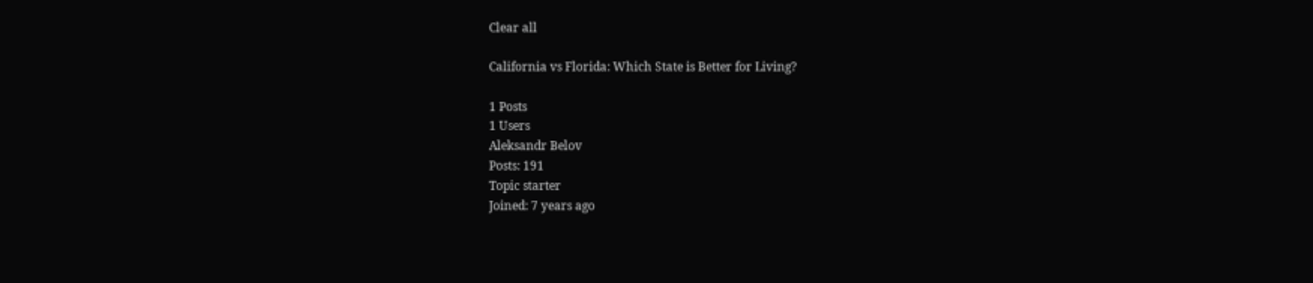Clear all

California vs Florida: Which State is Better for Living?

1 Posts
1 Users
Aleksandr Belov
Posts: 191
Topic starter
Joined: 7 years ago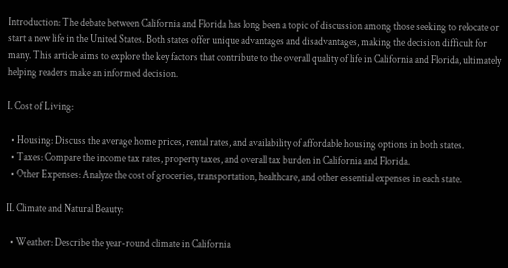Introduction: The debate between California and Florida has long been a topic of discussion among those seeking to relocate or start a new life in the United States. Both states offer unique advantages and disadvantages, making the decision difficult for many. This article aims to explore the key factors that contribute to the overall quality of life in California and Florida, ultimately helping readers make an informed decision.

I. Cost of Living:

  • Housing: Discuss the average home prices, rental rates, and availability of affordable housing options in both states.
  • Taxes: Compare the income tax rates, property taxes, and overall tax burden in California and Florida.
  • Other Expenses: Analyze the cost of groceries, transportation, healthcare, and other essential expenses in each state.

II. Climate and Natural Beauty:

  • Weather: Describe the year-round climate in California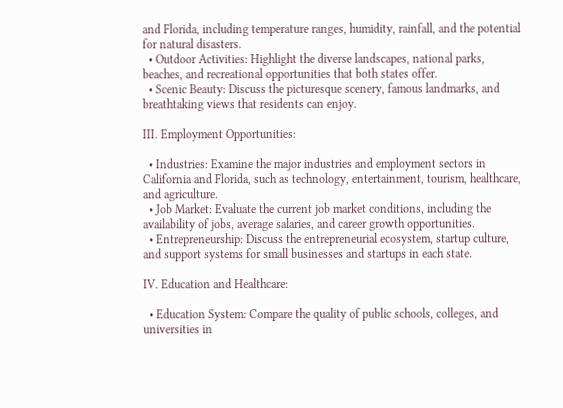and Florida, including temperature ranges, humidity, rainfall, and the potential for natural disasters.
  • Outdoor Activities: Highlight the diverse landscapes, national parks, beaches, and recreational opportunities that both states offer.
  • Scenic Beauty: Discuss the picturesque scenery, famous landmarks, and breathtaking views that residents can enjoy.

III. Employment Opportunities:

  • Industries: Examine the major industries and employment sectors in California and Florida, such as technology, entertainment, tourism, healthcare, and agriculture.
  • Job Market: Evaluate the current job market conditions, including the availability of jobs, average salaries, and career growth opportunities.
  • Entrepreneurship: Discuss the entrepreneurial ecosystem, startup culture, and support systems for small businesses and startups in each state.

IV. Education and Healthcare:

  • Education System: Compare the quality of public schools, colleges, and universities in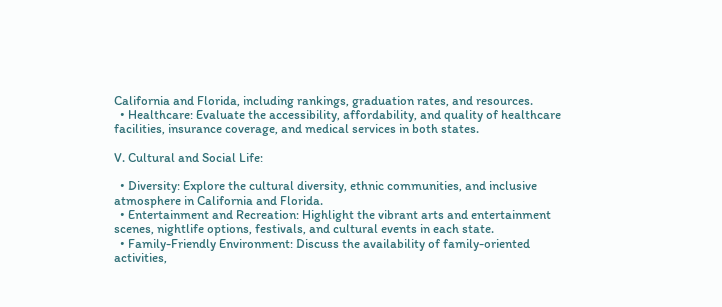California and Florida, including rankings, graduation rates, and resources.
  • Healthcare: Evaluate the accessibility, affordability, and quality of healthcare facilities, insurance coverage, and medical services in both states.

V. Cultural and Social Life:

  • Diversity: Explore the cultural diversity, ethnic communities, and inclusive atmosphere in California and Florida.
  • Entertainment and Recreation: Highlight the vibrant arts and entertainment scenes, nightlife options, festivals, and cultural events in each state.
  • Family-Friendly Environment: Discuss the availability of family-oriented activities,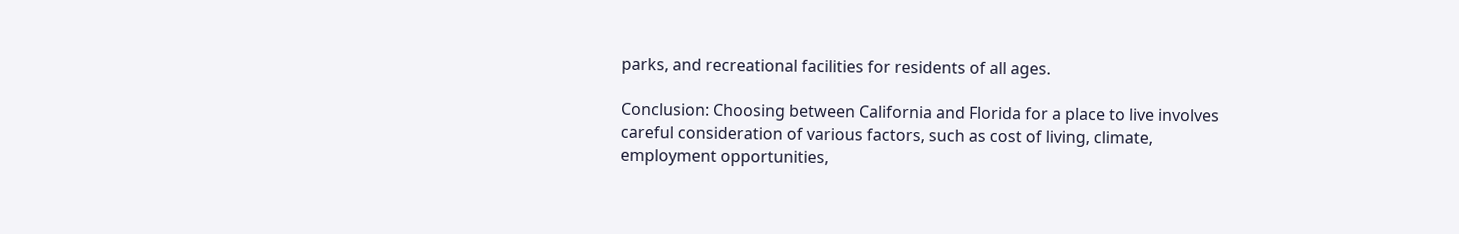parks, and recreational facilities for residents of all ages.

Conclusion: Choosing between California and Florida for a place to live involves careful consideration of various factors, such as cost of living, climate, employment opportunities,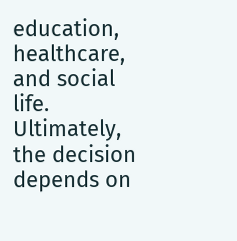education, healthcare, and social life. Ultimately, the decision depends on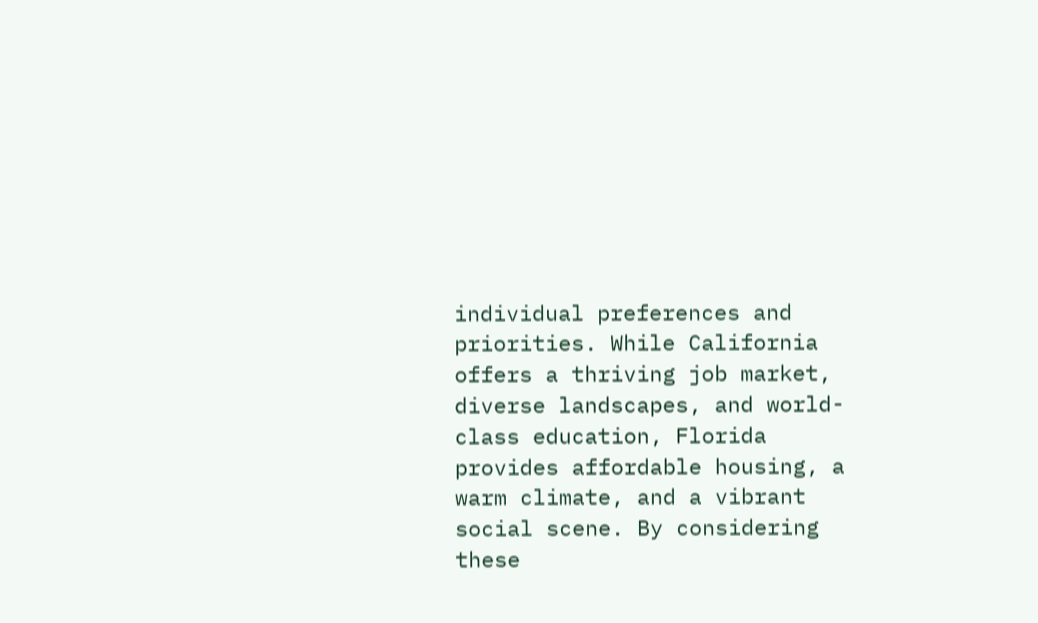individual preferences and priorities. While California offers a thriving job market, diverse landscapes, and world-class education, Florida provides affordable housing, a warm climate, and a vibrant social scene. By considering these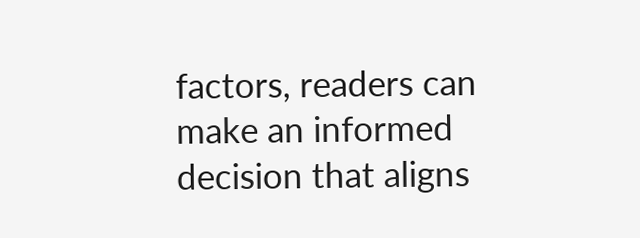factors, readers can make an informed decision that aligns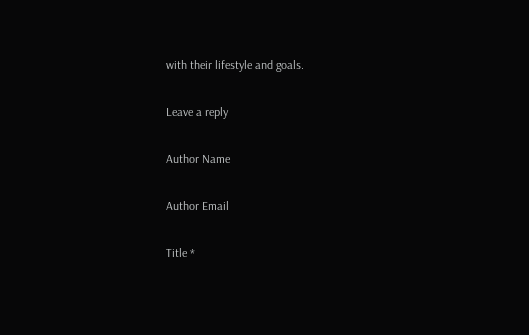with their lifestyle and goals.

Leave a reply

Author Name

Author Email

Title *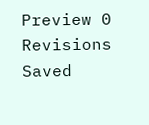Preview 0 Revisions Saved